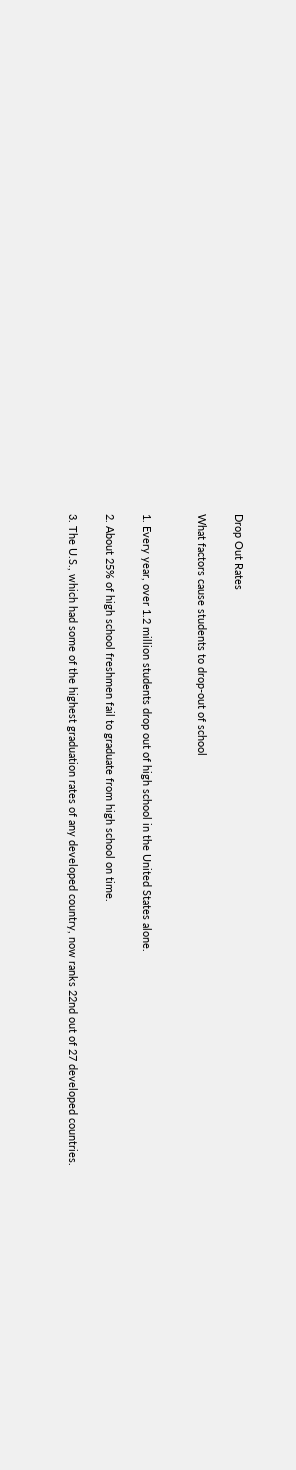Drop Out Rates

What factors cause students to drop-out of school


1. Every year, over 1.2 million students drop out of high school in the United States alone.

2. About 25% of high school freshmen fail to graduate from high school on time.

3. The U.S., which had some of the highest graduation rates of any developed country, now ranks 22nd out of 27 developed countries.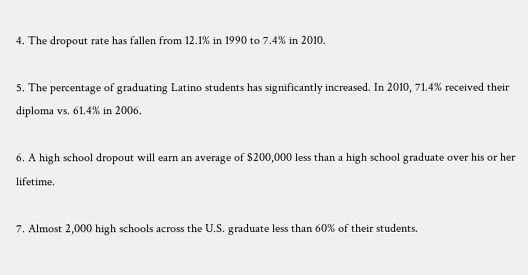4. The dropout rate has fallen from 12.1% in 1990 to 7.4% in 2010.

5. The percentage of graduating Latino students has significantly increased. In 2010, 71.4% received their diploma vs. 61.4% in 2006.

6. A high school dropout will earn an average of $200,000 less than a high school graduate over his or her lifetime.

7. Almost 2,000 high schools across the U.S. graduate less than 60% of their students.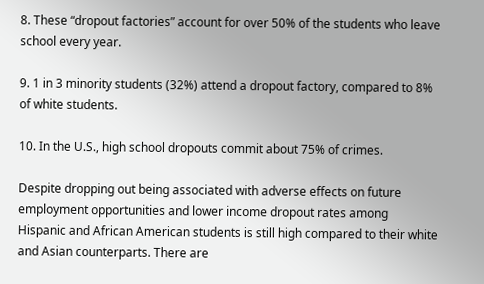8. These “dropout factories” account for over 50% of the students who leave school every year.

9. 1 in 3 minority students (32%) attend a dropout factory, compared to 8% of white students.

10. In the U.S., high school dropouts commit about 75% of crimes.

Despite dropping out being associated with adverse effects on future employment opportunities and lower income dropout rates among Hispanic and African American students is still high compared to their white and Asian counterparts. There are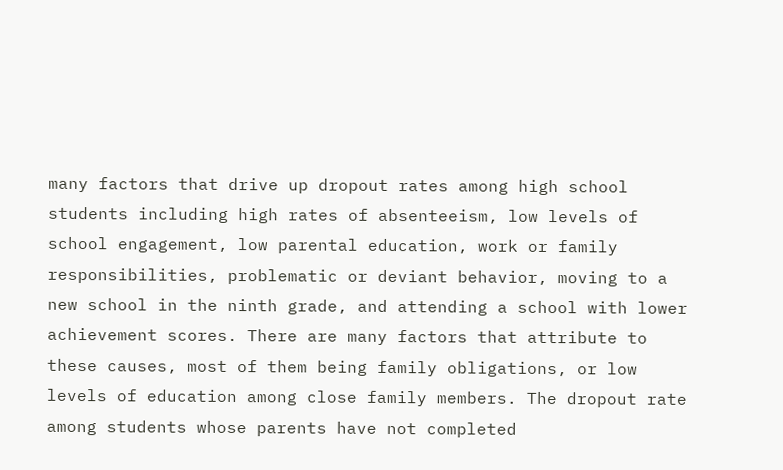many factors that drive up dropout rates among high school students including high rates of absenteeism, low levels of school engagement, low parental education, work or family responsibilities, problematic or deviant behavior, moving to a new school in the ninth grade, and attending a school with lower achievement scores. There are many factors that attribute to these causes, most of them being family obligations, or low levels of education among close family members. The dropout rate among students whose parents have not completed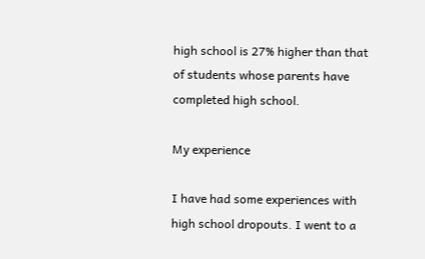high school is 27% higher than that of students whose parents have completed high school.

My experience

I have had some experiences with high school dropouts. I went to a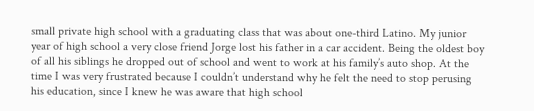small private high school with a graduating class that was about one-third Latino. My junior year of high school a very close friend Jorge lost his father in a car accident. Being the oldest boy of all his siblings he dropped out of school and went to work at his family’s auto shop. At the time I was very frustrated because I couldn’t understand why he felt the need to stop perusing his education, since I knew he was aware that high school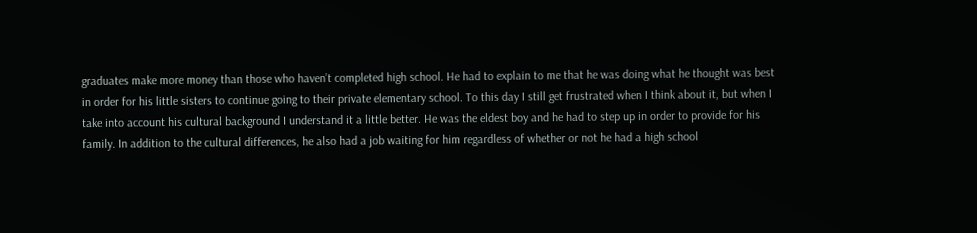graduates make more money than those who haven’t completed high school. He had to explain to me that he was doing what he thought was best in order for his little sisters to continue going to their private elementary school. To this day I still get frustrated when I think about it, but when I take into account his cultural background I understand it a little better. He was the eldest boy and he had to step up in order to provide for his family. In addition to the cultural differences, he also had a job waiting for him regardless of whether or not he had a high school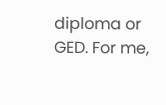diploma or GED. For me,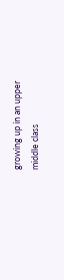growing up in an upper middle class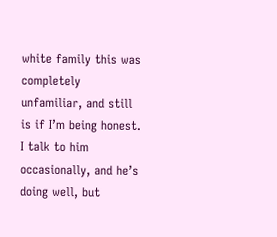white family this was completely unfamiliar, and still is if I’m being honest. I talk to him occasionally, and he’s doing well, but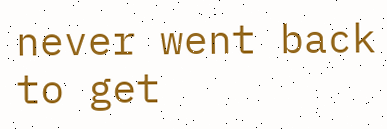never went back to get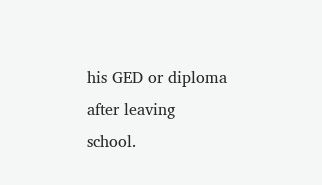his GED or diploma after leaving school.